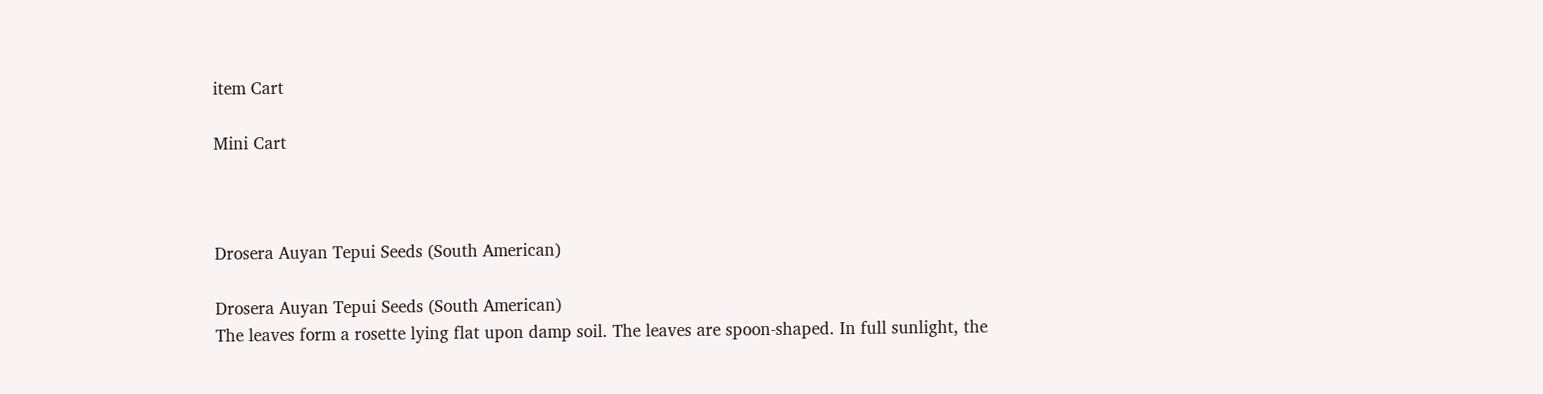item Cart

Mini Cart



Drosera Auyan Tepui Seeds (South American)

Drosera Auyan Tepui Seeds (South American)
The leaves form a rosette lying flat upon damp soil. The leaves are spoon-shaped. In full sunlight, the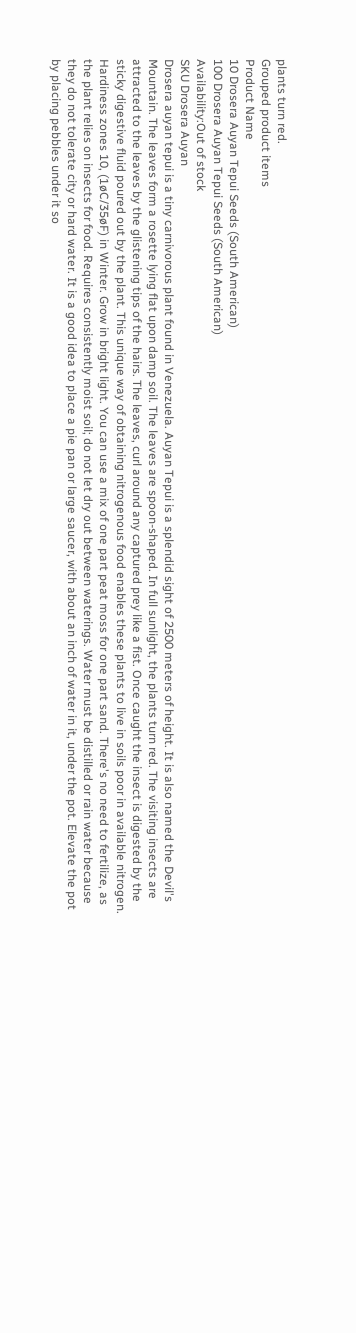plants turn red.
Grouped product items
Product Name
10 Drosera Auyan Tepui Seeds (South American)
100 Drosera Auyan Tepui Seeds (South American)
Availability:Out of stock
SKU Drosera Auyan
Drosera auyan tepui is a tiny carnivorous plant found in Venezuela. Auyan Tepui is a splendid sight of 2500 meters of height. It is also named the Devil's Mountain. The leaves form a rosette lying flat upon damp soil. The leaves are spoon-shaped. In full sunlight, the plants turn red. The visiting insects are attracted to the leaves by the glistening tips of the hairs. The leaves, curl around any captured prey like a fist. Once caught the insect is digested by the sticky digestive fluid poured out by the plant. This unique way of obtaining nitrogenous food enables these plants to live in soils poor in available nitrogen. Hardiness zones 10, (1øC/35øF) in Winter. Grow in bright light. You can use a mix of one part peat moss for one part sand. There's no need to fertilize, as the plant relies on insects for food. Requires consistently moist soil; do not let dry out between waterings. Water must be distilled or rain water because they do not tolerate city or hard water. It is a good idea to place a pie pan or large saucer, with about an inch of water in it, under the pot. Elevate the pot by placing pebbles under it so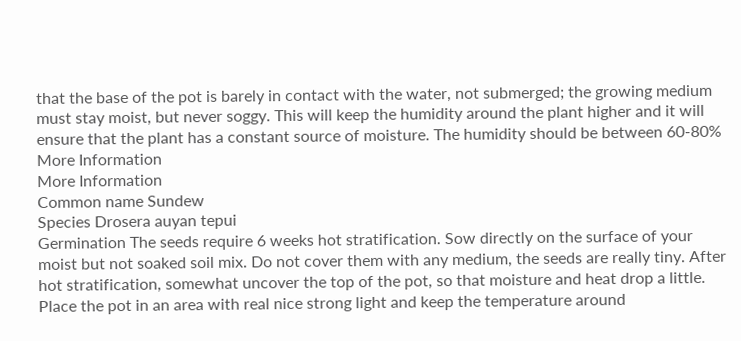that the base of the pot is barely in contact with the water, not submerged; the growing medium must stay moist, but never soggy. This will keep the humidity around the plant higher and it will ensure that the plant has a constant source of moisture. The humidity should be between 60-80%
More Information
More Information
Common name Sundew
Species Drosera auyan tepui
Germination The seeds require 6 weeks hot stratification. Sow directly on the surface of your moist but not soaked soil mix. Do not cover them with any medium, the seeds are really tiny. After hot stratification, somewhat uncover the top of the pot, so that moisture and heat drop a little. Place the pot in an area with real nice strong light and keep the temperature around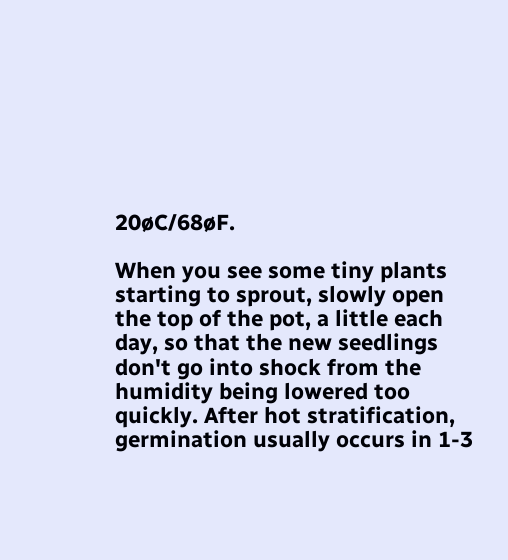20øC/68øF.

When you see some tiny plants starting to sprout, slowly open the top of the pot, a little each day, so that the new seedlings don't go into shock from the humidity being lowered too quickly. After hot stratification, germination usually occurs in 1-3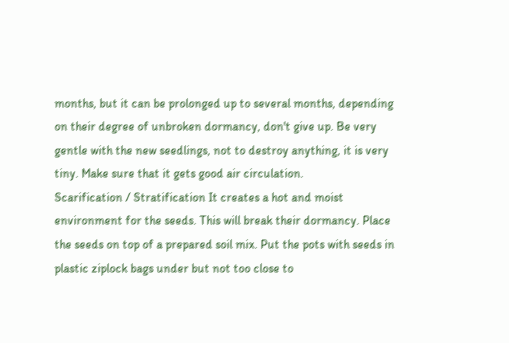months, but it can be prolonged up to several months, depending on their degree of unbroken dormancy, don't give up. Be very gentle with the new seedlings, not to destroy anything, it is very tiny. Make sure that it gets good air circulation.
Scarification / Stratification It creates a hot and moist environment for the seeds. This will break their dormancy. Place the seeds on top of a prepared soil mix. Put the pots with seeds in plastic ziplock bags under but not too close to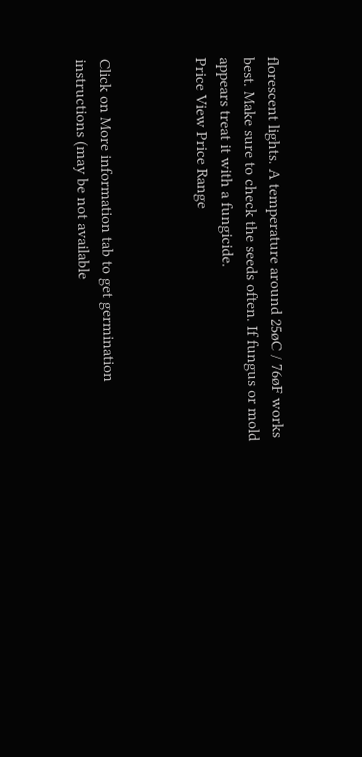florescent lights. A temperature around 25øC / 76øF works best. Make sure to check the seeds often. If fungus or mold appears treat it with a fungicide.
Price View Price Range



Click on More information tab to get germination instructions (may be not available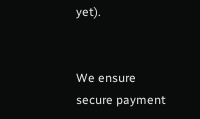yet).


We ensure secure payment